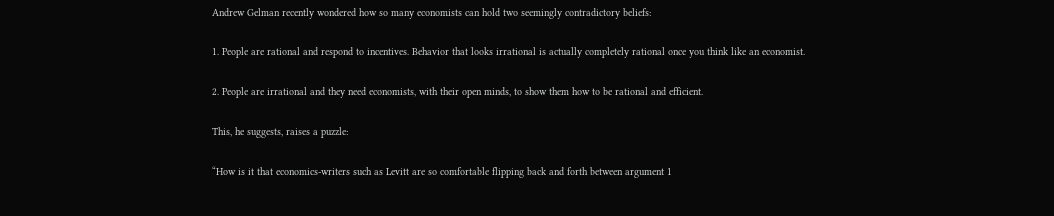Andrew Gelman recently wondered how so many economists can hold two seemingly contradictory beliefs:

1. People are rational and respond to incentives. Behavior that looks irrational is actually completely rational once you think like an economist.

2. People are irrational and they need economists, with their open minds, to show them how to be rational and efficient.

This, he suggests, raises a puzzle:

“How is it that economics-writers such as Levitt are so comfortable flipping back and forth between argument 1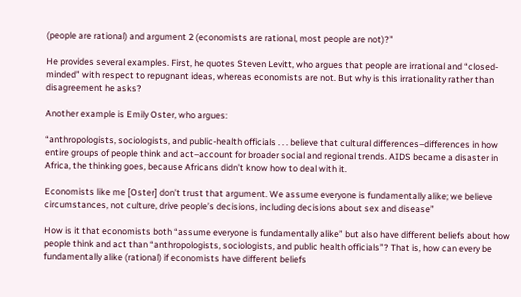(people are rational) and argument 2 (economists are rational, most people are not)?”

He provides several examples. First, he quotes Steven Levitt, who argues that people are irrational and “closed-minded” with respect to repugnant ideas, whereas economists are not. But why is this irrationality rather than disagreement he asks?

Another example is Emily Oster, who argues:

“anthropologists, sociologists, and public-health officials . . . believe that cultural differences–differences in how entire groups of people think and act–account for broader social and regional trends. AIDS became a disaster in Africa, the thinking goes, because Africans didn’t know how to deal with it.

Economists like me [Oster] don’t trust that argument. We assume everyone is fundamentally alike; we believe circumstances, not culture, drive people’s decisions, including decisions about sex and disease”

How is it that economists both “assume everyone is fundamentally alike” but also have different beliefs about how people think and act than “anthropologists, sociologists, and public health officials”? That is, how can every be fundamentally alike (rational) if economists have different beliefs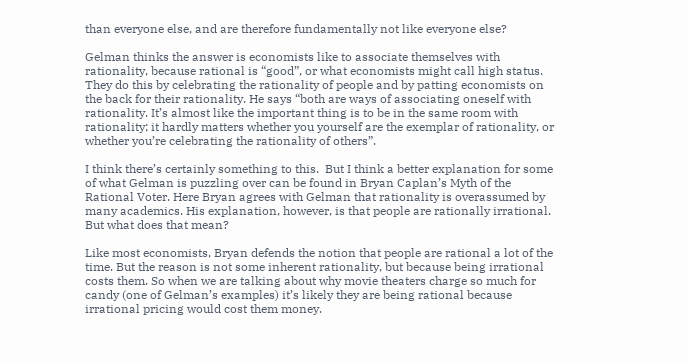than everyone else, and are therefore fundamentally not like everyone else?

Gelman thinks the answer is economists like to associate themselves with rationality, because rational is “good”, or what economists might call high status. They do this by celebrating the rationality of people and by patting economists on the back for their rationality. He says “both are ways of associating oneself with rationality. It’s almost like the important thing is to be in the same room with rationality; it hardly matters whether you yourself are the exemplar of rationality, or whether you’re celebrating the rationality of others”.

I think there’s certainly something to this.  But I think a better explanation for some of what Gelman is puzzling over can be found in Bryan Caplan’s Myth of the Rational Voter. Here Bryan agrees with Gelman that rationality is overassumed by many academics. His explanation, however, is that people are rationally irrational. But what does that mean?

Like most economists, Bryan defends the notion that people are rational a lot of the time. But the reason is not some inherent rationality, but because being irrational costs them. So when we are talking about why movie theaters charge so much for candy (one of Gelman’s examples) it’s likely they are being rational because irrational pricing would cost them money.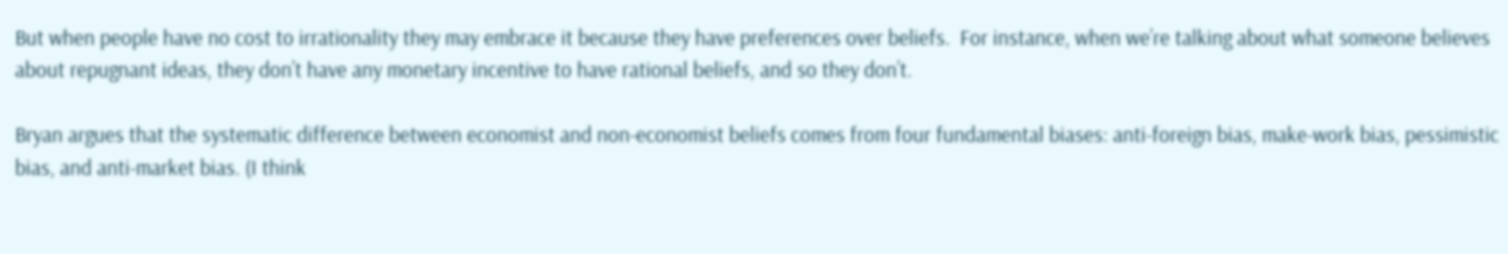But when people have no cost to irrationality they may embrace it because they have preferences over beliefs.  For instance, when we’re talking about what someone believes about repugnant ideas, they don’t have any monetary incentive to have rational beliefs, and so they don’t.

Bryan argues that the systematic difference between economist and non-economist beliefs comes from four fundamental biases: anti-foreign bias, make-work bias, pessimistic bias, and anti-market bias. (I think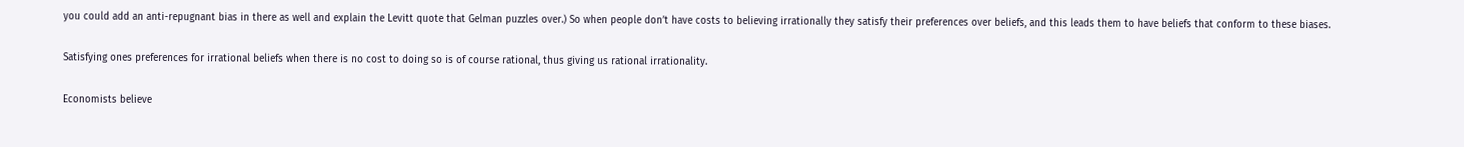you could add an anti-repugnant bias in there as well and explain the Levitt quote that Gelman puzzles over.) So when people don’t have costs to believing irrationally they satisfy their preferences over beliefs, and this leads them to have beliefs that conform to these biases.

Satisfying ones preferences for irrational beliefs when there is no cost to doing so is of course rational, thus giving us rational irrationality.

Economists believe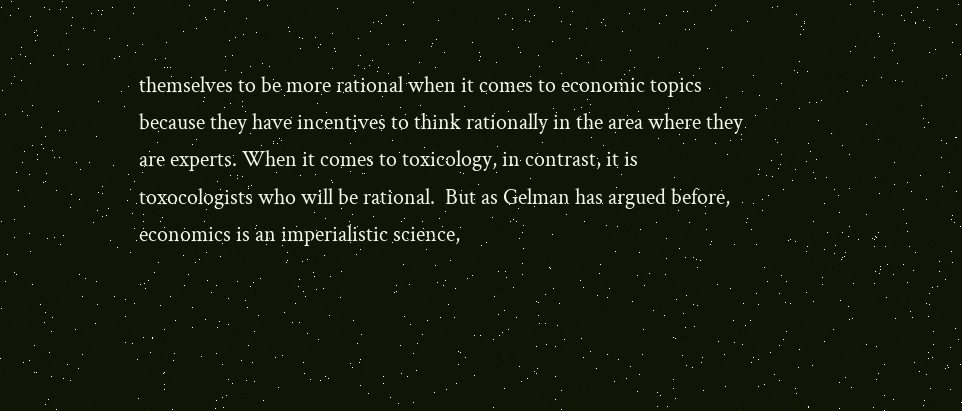themselves to be more rational when it comes to economic topics because they have incentives to think rationally in the area where they are experts. When it comes to toxicology, in contrast, it is toxocologists who will be rational.  But as Gelman has argued before, economics is an imperialistic science,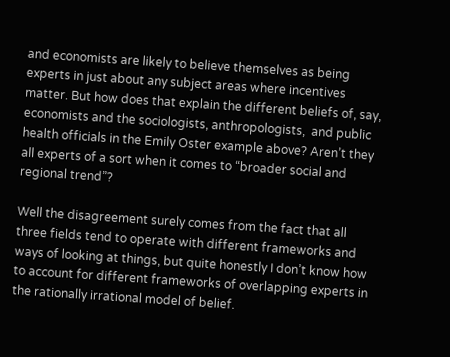and economists are likely to believe themselves as being experts in just about any subject areas where incentives matter. But how does that explain the different beliefs of, say, economists and the sociologists, anthropologists,  and public health officials in the Emily Oster example above? Aren’t they all experts of a sort when it comes to “broader social and regional trend”?

Well the disagreement surely comes from the fact that all three fields tend to operate with different frameworks and ways of looking at things, but quite honestly I don’t know how to account for different frameworks of overlapping experts in the rationally irrational model of belief.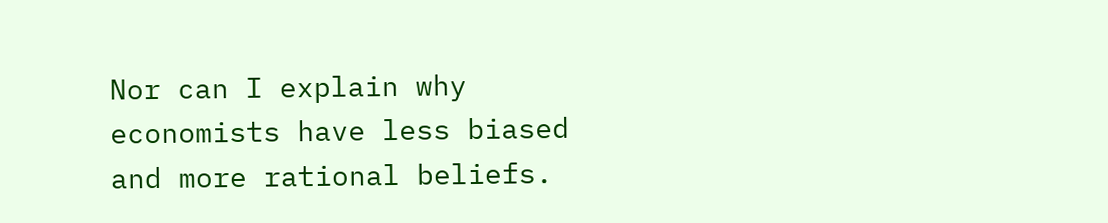Nor can I explain why economists have less biased and more rational beliefs.